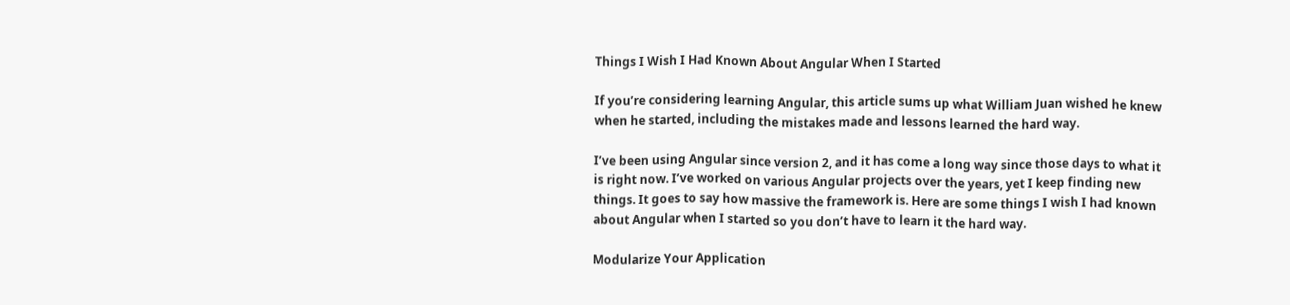Things I Wish I Had Known About Angular When I Started

If you’re considering learning Angular, this article sums up what William Juan wished he knew when he started, including the mistakes made and lessons learned the hard way.

I’ve been using Angular since version 2, and it has come a long way since those days to what it is right now. I’ve worked on various Angular projects over the years, yet I keep finding new things. It goes to say how massive the framework is. Here are some things I wish I had known about Angular when I started so you don’t have to learn it the hard way.

Modularize Your Application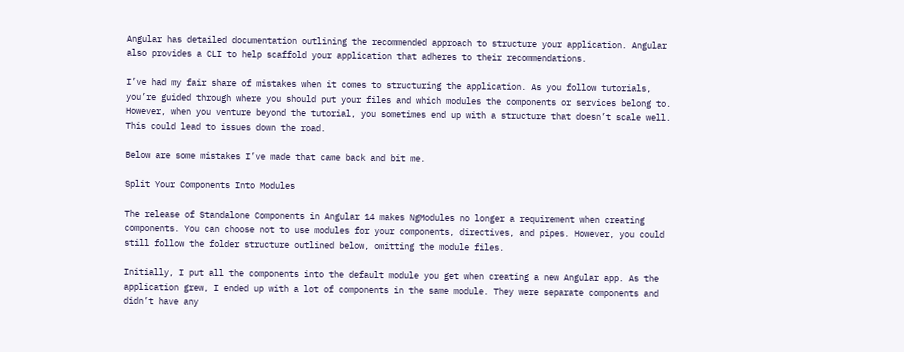Angular has detailed documentation outlining the recommended approach to structure your application. Angular also provides a CLI to help scaffold your application that adheres to their recommendations.

I’ve had my fair share of mistakes when it comes to structuring the application. As you follow tutorials, you’re guided through where you should put your files and which modules the components or services belong to. However, when you venture beyond the tutorial, you sometimes end up with a structure that doesn’t scale well. This could lead to issues down the road.

Below are some mistakes I’ve made that came back and bit me.

Split Your Components Into Modules

The release of Standalone Components in Angular 14 makes NgModules no longer a requirement when creating components. You can choose not to use modules for your components, directives, and pipes. However, you could still follow the folder structure outlined below, omitting the module files.

Initially, I put all the components into the default module you get when creating a new Angular app. As the application grew, I ended up with a lot of components in the same module. They were separate components and didn’t have any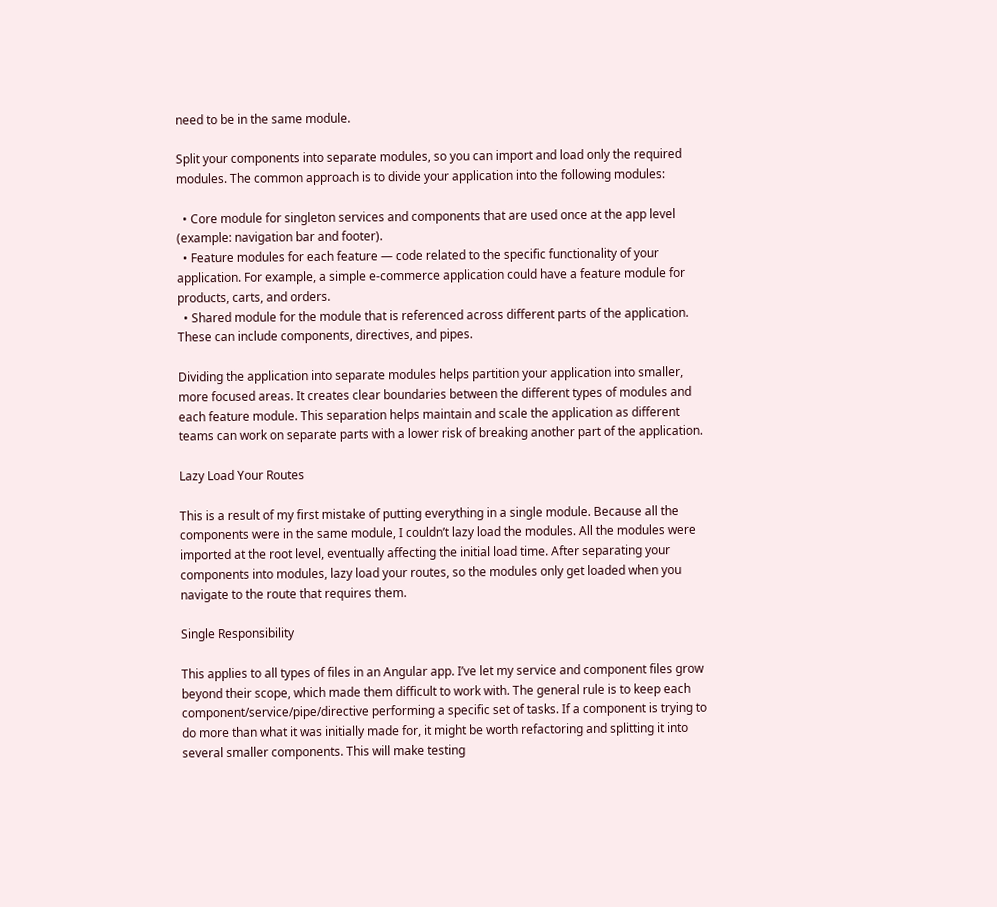need to be in the same module.

Split your components into separate modules, so you can import and load only the required modules. The common approach is to divide your application into the following modules:

  • Core module for singleton services and components that are used once at the app level (example: navigation bar and footer).
  • Feature modules for each feature — code related to the specific functionality of your application. For example, a simple e-commerce application could have a feature module for products, carts, and orders.
  • Shared module for the module that is referenced across different parts of the application. These can include components, directives, and pipes.

Dividing the application into separate modules helps partition your application into smaller, more focused areas. It creates clear boundaries between the different types of modules and each feature module. This separation helps maintain and scale the application as different teams can work on separate parts with a lower risk of breaking another part of the application.

Lazy Load Your Routes

This is a result of my first mistake of putting everything in a single module. Because all the components were in the same module, I couldn’t lazy load the modules. All the modules were imported at the root level, eventually affecting the initial load time. After separating your components into modules, lazy load your routes, so the modules only get loaded when you navigate to the route that requires them.

Single Responsibility

This applies to all types of files in an Angular app. I’ve let my service and component files grow beyond their scope, which made them difficult to work with. The general rule is to keep each component/service/pipe/directive performing a specific set of tasks. If a component is trying to do more than what it was initially made for, it might be worth refactoring and splitting it into several smaller components. This will make testing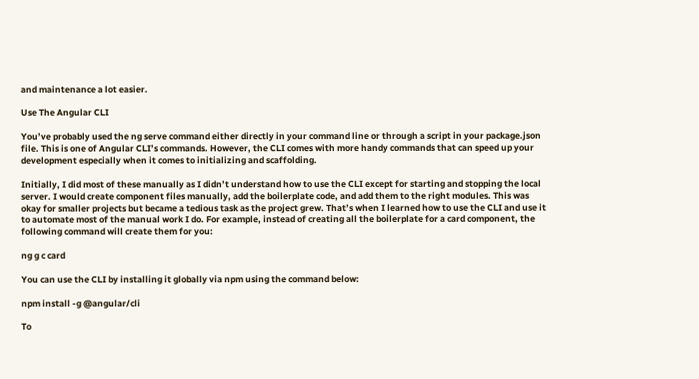and maintenance a lot easier.

Use The Angular CLI

You’ve probably used the ng serve command either directly in your command line or through a script in your package.json file. This is one of Angular CLI’s commands. However, the CLI comes with more handy commands that can speed up your development especially when it comes to initializing and scaffolding.

Initially, I did most of these manually as I didn’t understand how to use the CLI except for starting and stopping the local server. I would create component files manually, add the boilerplate code, and add them to the right modules. This was okay for smaller projects but became a tedious task as the project grew. That’s when I learned how to use the CLI and use it to automate most of the manual work I do. For example, instead of creating all the boilerplate for a card component, the following command will create them for you:

ng g c card

You can use the CLI by installing it globally via npm using the command below:

npm install -g @angular/cli

To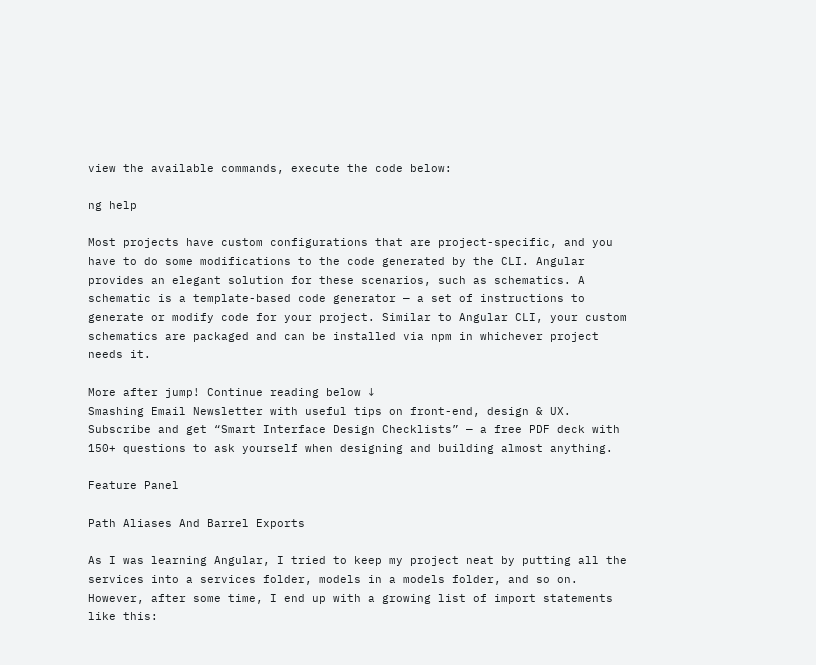view the available commands, execute the code below:

ng help

Most projects have custom configurations that are project-specific, and you have to do some modifications to the code generated by the CLI. Angular provides an elegant solution for these scenarios, such as schematics. A schematic is a template-based code generator — a set of instructions to generate or modify code for your project. Similar to Angular CLI, your custom schematics are packaged and can be installed via npm in whichever project needs it.

More after jump! Continue reading below ↓
Smashing Email Newsletter with useful tips on front-end, design & UX. Subscribe and get “Smart Interface Design Checklists” — a free PDF deck with 150+ questions to ask yourself when designing and building almost anything.

Feature Panel

Path Aliases And Barrel Exports

As I was learning Angular, I tried to keep my project neat by putting all the services into a services folder, models in a models folder, and so on. However, after some time, I end up with a growing list of import statements like this: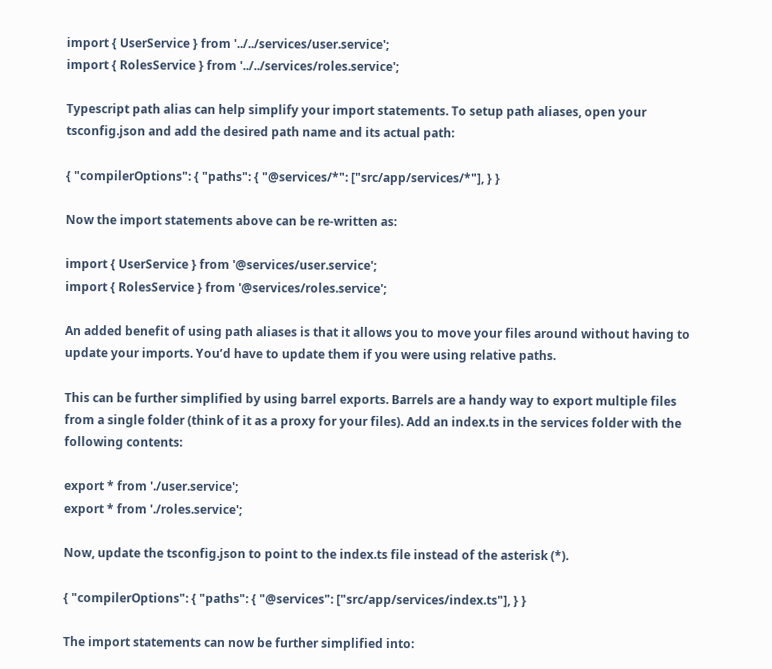import { UserService } from '../../services/user.service';
import { RolesService } from '../../services/roles.service';

Typescript path alias can help simplify your import statements. To setup path aliases, open your tsconfig.json and add the desired path name and its actual path:

{ "compilerOptions": { "paths": { "@services/*": ["src/app/services/*"], } }

Now the import statements above can be re-written as:

import { UserService } from '@services/user.service';
import { RolesService } from '@services/roles.service';

An added benefit of using path aliases is that it allows you to move your files around without having to update your imports. You’d have to update them if you were using relative paths.

This can be further simplified by using barrel exports. Barrels are a handy way to export multiple files from a single folder (think of it as a proxy for your files). Add an index.ts in the services folder with the following contents:

export * from './user.service';
export * from './roles.service';

Now, update the tsconfig.json to point to the index.ts file instead of the asterisk (*).

{ "compilerOptions": { "paths": { "@services": ["src/app/services/index.ts"], } }

The import statements can now be further simplified into: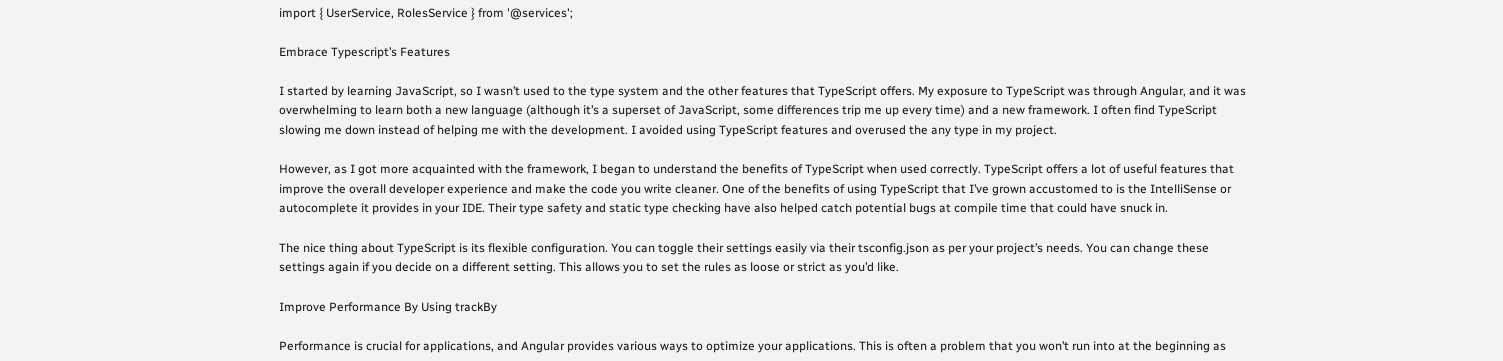import { UserService, RolesService } from '@services';

Embrace Typescript’s Features

I started by learning JavaScript, so I wasn’t used to the type system and the other features that TypeScript offers. My exposure to TypeScript was through Angular, and it was overwhelming to learn both a new language (although it’s a superset of JavaScript, some differences trip me up every time) and a new framework. I often find TypeScript slowing me down instead of helping me with the development. I avoided using TypeScript features and overused the any type in my project.

However, as I got more acquainted with the framework, I began to understand the benefits of TypeScript when used correctly. TypeScript offers a lot of useful features that improve the overall developer experience and make the code you write cleaner. One of the benefits of using TypeScript that I’ve grown accustomed to is the IntelliSense or autocomplete it provides in your IDE. Their type safety and static type checking have also helped catch potential bugs at compile time that could have snuck in.

The nice thing about TypeScript is its flexible configuration. You can toggle their settings easily via their tsconfig.json as per your project’s needs. You can change these settings again if you decide on a different setting. This allows you to set the rules as loose or strict as you’d like.

Improve Performance By Using trackBy

Performance is crucial for applications, and Angular provides various ways to optimize your applications. This is often a problem that you won’t run into at the beginning as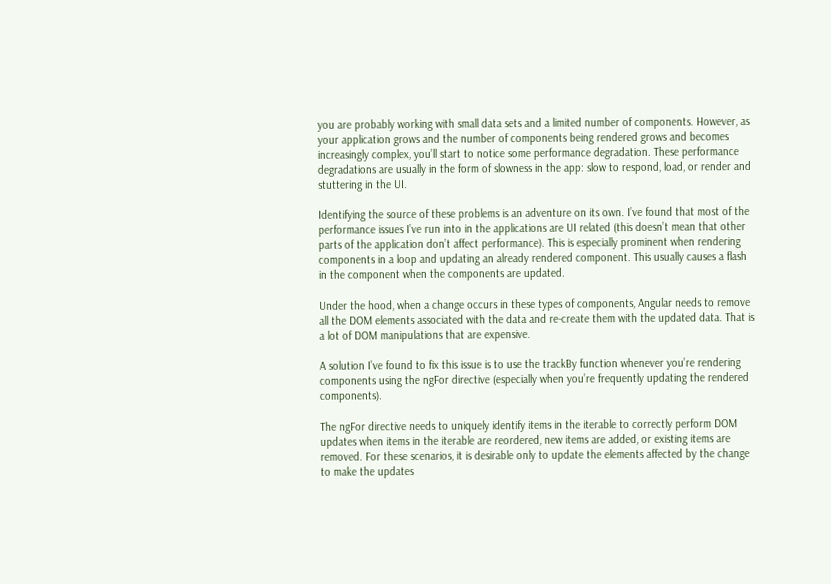you are probably working with small data sets and a limited number of components. However, as your application grows and the number of components being rendered grows and becomes increasingly complex, you’ll start to notice some performance degradation. These performance degradations are usually in the form of slowness in the app: slow to respond, load, or render and stuttering in the UI.

Identifying the source of these problems is an adventure on its own. I’ve found that most of the performance issues I’ve run into in the applications are UI related (this doesn’t mean that other parts of the application don’t affect performance). This is especially prominent when rendering components in a loop and updating an already rendered component. This usually causes a flash in the component when the components are updated.

Under the hood, when a change occurs in these types of components, Angular needs to remove all the DOM elements associated with the data and re-create them with the updated data. That is a lot of DOM manipulations that are expensive.

A solution I’ve found to fix this issue is to use the trackBy function whenever you’re rendering components using the ngFor directive (especially when you’re frequently updating the rendered components).

The ngFor directive needs to uniquely identify items in the iterable to correctly perform DOM updates when items in the iterable are reordered, new items are added, or existing items are removed. For these scenarios, it is desirable only to update the elements affected by the change to make the updates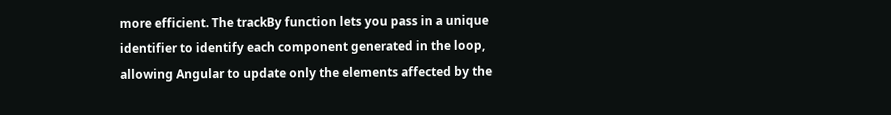more efficient. The trackBy function lets you pass in a unique identifier to identify each component generated in the loop, allowing Angular to update only the elements affected by the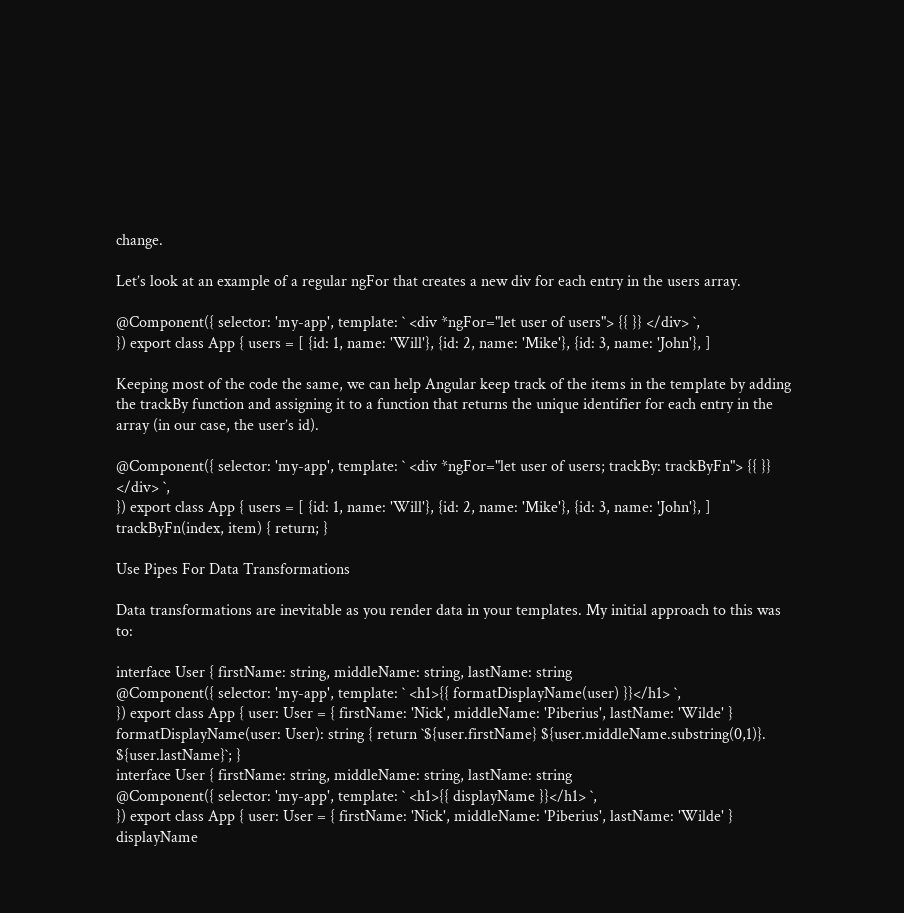change.

Let’s look at an example of a regular ngFor that creates a new div for each entry in the users array.

@Component({ selector: 'my-app', template: ` <div *ngFor="let user of users"> {{ }} </div> `,
}) export class App { users = [ {id: 1, name: 'Will'}, {id: 2, name: 'Mike'}, {id: 3, name: 'John'}, ]

Keeping most of the code the same, we can help Angular keep track of the items in the template by adding the trackBy function and assigning it to a function that returns the unique identifier for each entry in the array (in our case, the user’s id).

@Component({ selector: 'my-app', template: ` <div *ngFor="let user of users; trackBy: trackByFn"> {{ }} </div> `,
}) export class App { users = [ {id: 1, name: 'Will'}, {id: 2, name: 'Mike'}, {id: 3, name: 'John'}, ] trackByFn(index, item) { return; }

Use Pipes For Data Transformations

Data transformations are inevitable as you render data in your templates. My initial approach to this was to:

interface User { firstName: string, middleName: string, lastName: string
@Component({ selector: 'my-app', template: ` <h1>{{ formatDisplayName(user) }}</h1> `,
}) export class App { user: User = { firstName: 'Nick', middleName: 'Piberius', lastName: 'Wilde' } formatDisplayName(user: User): string { return `${user.firstName} ${user.middleName.substring(0,1)}. ${user.lastName}`; }
interface User { firstName: string, middleName: string, lastName: string
@Component({ selector: 'my-app', template: ` <h1>{{ displayName }}</h1> `,
}) export class App { user: User = { firstName: 'Nick', middleName: 'Piberius', lastName: 'Wilde' } displayName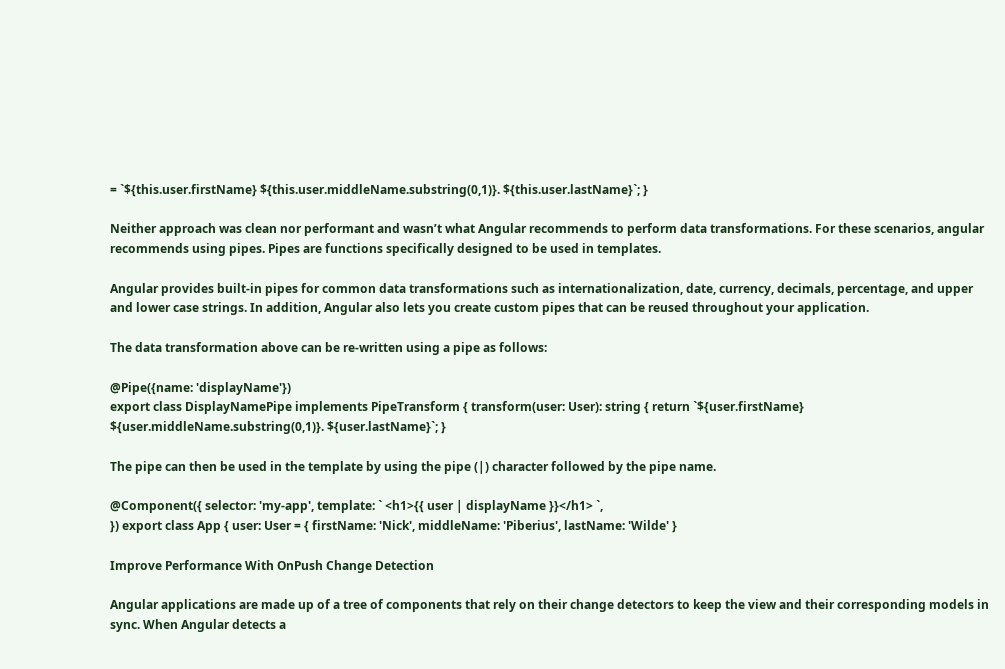= `${this.user.firstName} ${this.user.middleName.substring(0,1)}. ${this.user.lastName}`; }

Neither approach was clean nor performant and wasn’t what Angular recommends to perform data transformations. For these scenarios, angular recommends using pipes. Pipes are functions specifically designed to be used in templates.

Angular provides built-in pipes for common data transformations such as internationalization, date, currency, decimals, percentage, and upper and lower case strings. In addition, Angular also lets you create custom pipes that can be reused throughout your application.

The data transformation above can be re-written using a pipe as follows:

@Pipe({name: 'displayName'})
export class DisplayNamePipe implements PipeTransform { transform(user: User): string { return `${user.firstName} ${user.middleName.substring(0,1)}. ${user.lastName}`; }

The pipe can then be used in the template by using the pipe (|) character followed by the pipe name.

@Component({ selector: 'my-app', template: ` <h1>{{ user | displayName }}</h1> `,
}) export class App { user: User = { firstName: 'Nick', middleName: 'Piberius', lastName: 'Wilde' }

Improve Performance With OnPush Change Detection

Angular applications are made up of a tree of components that rely on their change detectors to keep the view and their corresponding models in sync. When Angular detects a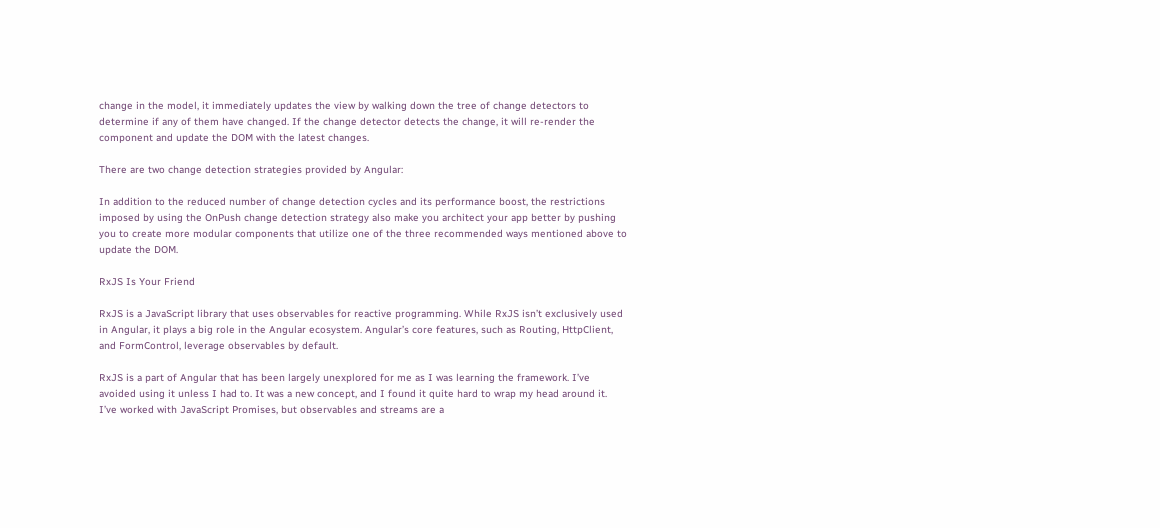change in the model, it immediately updates the view by walking down the tree of change detectors to determine if any of them have changed. If the change detector detects the change, it will re-render the component and update the DOM with the latest changes.

There are two change detection strategies provided by Angular:

In addition to the reduced number of change detection cycles and its performance boost, the restrictions imposed by using the OnPush change detection strategy also make you architect your app better by pushing you to create more modular components that utilize one of the three recommended ways mentioned above to update the DOM.

RxJS Is Your Friend

RxJS is a JavaScript library that uses observables for reactive programming. While RxJS isn’t exclusively used in Angular, it plays a big role in the Angular ecosystem. Angular’s core features, such as Routing, HttpClient, and FormControl, leverage observables by default.

RxJS is a part of Angular that has been largely unexplored for me as I was learning the framework. I’ve avoided using it unless I had to. It was a new concept, and I found it quite hard to wrap my head around it. I’ve worked with JavaScript Promises, but observables and streams are a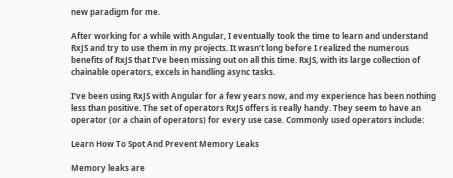new paradigm for me.

After working for a while with Angular, I eventually took the time to learn and understand RxJS and try to use them in my projects. It wasn’t long before I realized the numerous benefits of RxJS that I’ve been missing out on all this time. RxJS, with its large collection of chainable operators, excels in handling async tasks.

I’ve been using RxJS with Angular for a few years now, and my experience has been nothing less than positive. The set of operators RxJS offers is really handy. They seem to have an operator (or a chain of operators) for every use case. Commonly used operators include:

Learn How To Spot And Prevent Memory Leaks

Memory leaks are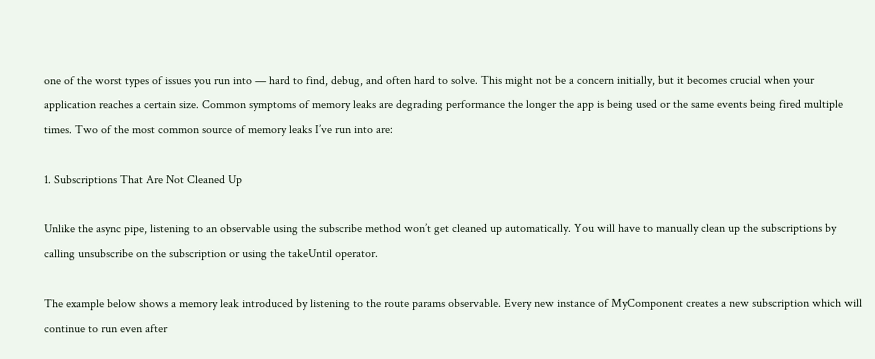one of the worst types of issues you run into — hard to find, debug, and often hard to solve. This might not be a concern initially, but it becomes crucial when your application reaches a certain size. Common symptoms of memory leaks are degrading performance the longer the app is being used or the same events being fired multiple times. Two of the most common source of memory leaks I’ve run into are:

1. Subscriptions That Are Not Cleaned Up

Unlike the async pipe, listening to an observable using the subscribe method won’t get cleaned up automatically. You will have to manually clean up the subscriptions by calling unsubscribe on the subscription or using the takeUntil operator.

The example below shows a memory leak introduced by listening to the route params observable. Every new instance of MyComponent creates a new subscription which will continue to run even after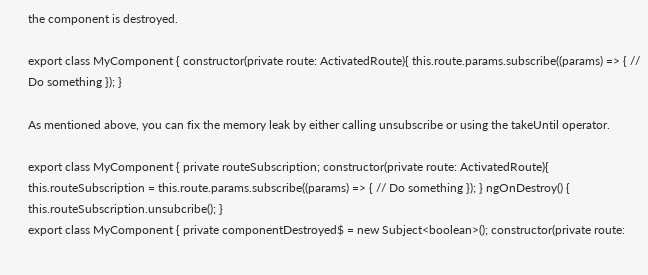the component is destroyed.

export class MyComponent { constructor(private route: ActivatedRoute){ this.route.params.subscribe((params) => { // Do something }); }

As mentioned above, you can fix the memory leak by either calling unsubscribe or using the takeUntil operator.

export class MyComponent { private routeSubscription; constructor(private route: ActivatedRoute){ this.routeSubscription = this.route.params.subscribe((params) => { // Do something }); } ngOnDestroy() { this.routeSubscription.unsubcribe(); }
export class MyComponent { private componentDestroyed$ = new Subject<boolean>(); constructor(private route: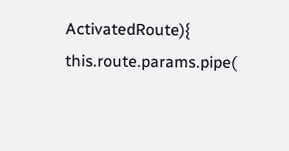ActivatedRoute){ this.route.params.pipe(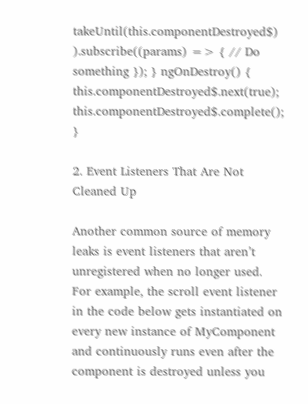takeUntil(this.componentDestroyed$) ).subscribe((params) => { // Do something }); } ngOnDestroy() { this.componentDestroyed$.next(true); this.componentDestroyed$.complete(); }

2. Event Listeners That Are Not Cleaned Up

Another common source of memory leaks is event listeners that aren’t unregistered when no longer used. For example, the scroll event listener in the code below gets instantiated on every new instance of MyComponent and continuously runs even after the component is destroyed unless you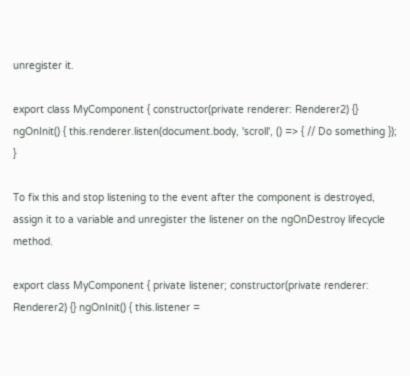unregister it.

export class MyComponent { constructor(private renderer: Renderer2) {} ngOnInit() { this.renderer.listen(document.body, 'scroll', () => { // Do something }); }

To fix this and stop listening to the event after the component is destroyed, assign it to a variable and unregister the listener on the ngOnDestroy lifecycle method.

export class MyComponent { private listener; constructor(private renderer: Renderer2) {} ngOnInit() { this.listener =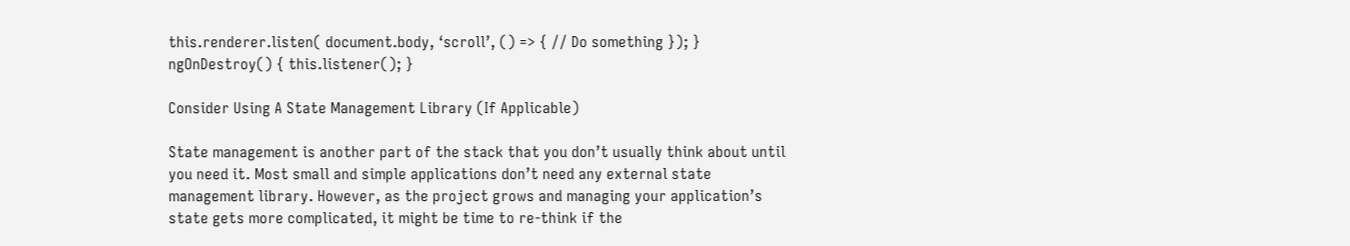this.renderer.listen( document.body, ‘scroll’, () => { // Do something }); } ngOnDestroy() { this.listener(); }

Consider Using A State Management Library (If Applicable)

State management is another part of the stack that you don’t usually think about until you need it. Most small and simple applications don’t need any external state management library. However, as the project grows and managing your application’s state gets more complicated, it might be time to re-think if the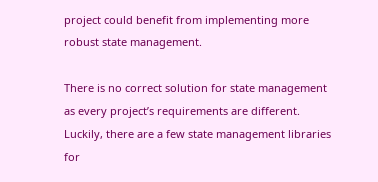project could benefit from implementing more robust state management.

There is no correct solution for state management as every project’s requirements are different. Luckily, there are a few state management libraries for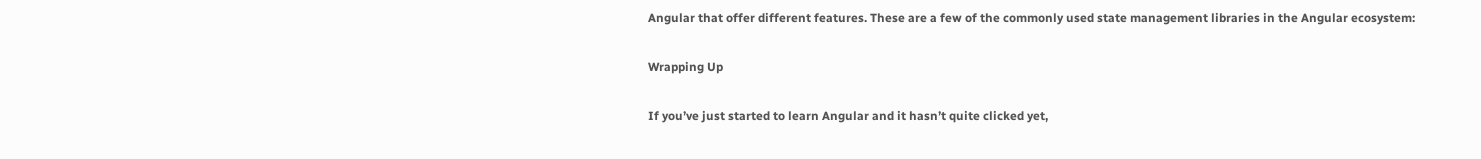Angular that offer different features. These are a few of the commonly used state management libraries in the Angular ecosystem:

Wrapping Up

If you’ve just started to learn Angular and it hasn’t quite clicked yet,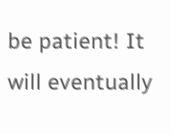be patient! It will eventually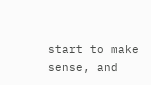start to make sense, and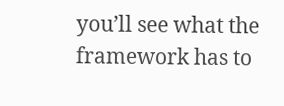you’ll see what the framework has to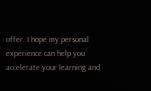offer. I hope my personal experience can help you accelerate your learning and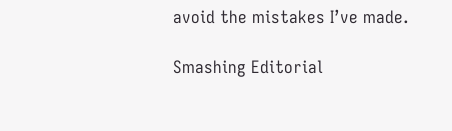avoid the mistakes I’ve made.

Smashing Editorial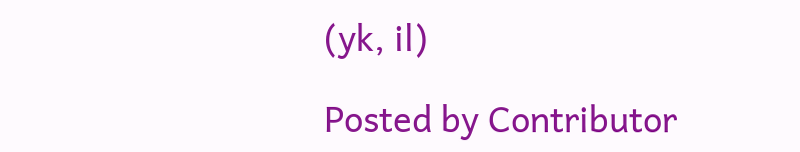(yk, il)

Posted by Contributor